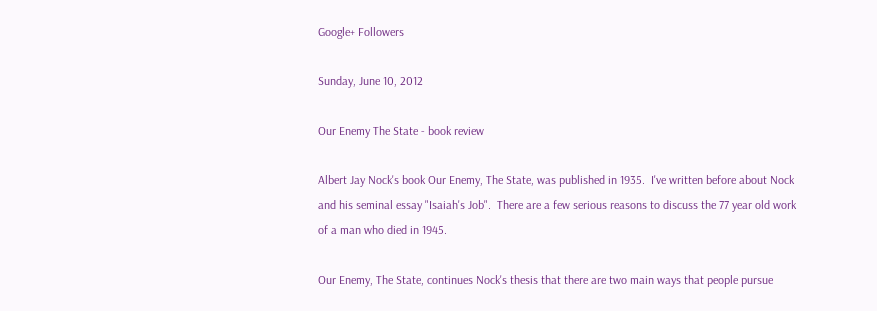Google+ Followers

Sunday, June 10, 2012

Our Enemy The State - book review

Albert Jay Nock's book Our Enemy, The State, was published in 1935.  I've written before about Nock and his seminal essay "Isaiah's Job".  There are a few serious reasons to discuss the 77 year old work of a man who died in 1945.

Our Enemy, The State, continues Nock's thesis that there are two main ways that people pursue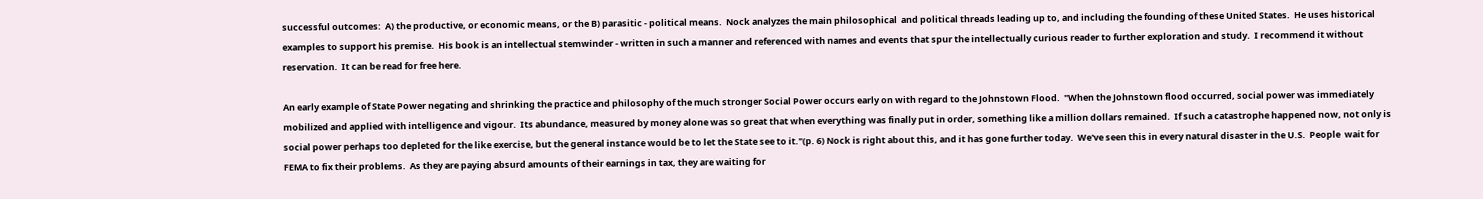successful outcomes:  A) the productive, or economic means, or the B) parasitic - political means.  Nock analyzes the main philosophical  and political threads leading up to, and including the founding of these United States.  He uses historical examples to support his premise.  His book is an intellectual stemwinder - written in such a manner and referenced with names and events that spur the intellectually curious reader to further exploration and study.  I recommend it without reservation.  It can be read for free here.

An early example of State Power negating and shrinking the practice and philosophy of the much stronger Social Power occurs early on with regard to the Johnstown Flood.  "When the Johnstown flood occurred, social power was immediately mobilized and applied with intelligence and vigour.  Its abundance, measured by money alone was so great that when everything was finally put in order, something like a million dollars remained.  If such a catastrophe happened now, not only is social power perhaps too depleted for the like exercise, but the general instance would be to let the State see to it."(p. 6) Nock is right about this, and it has gone further today.  We've seen this in every natural disaster in the U.S.  People  wait for FEMA to fix their problems.  As they are paying absurd amounts of their earnings in tax, they are waiting for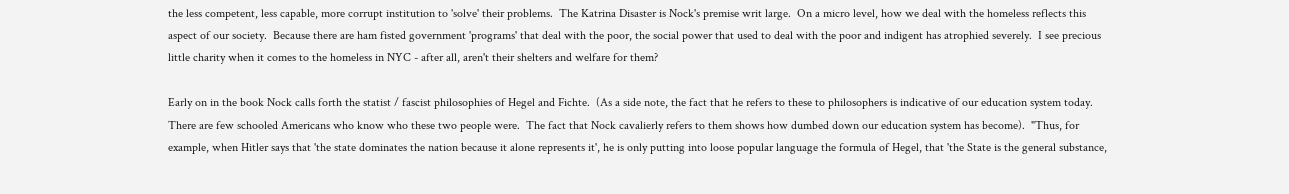the less competent, less capable, more corrupt institution to 'solve' their problems.  The Katrina Disaster is Nock's premise writ large.  On a micro level, how we deal with the homeless reflects this aspect of our society.  Because there are ham fisted government 'programs' that deal with the poor, the social power that used to deal with the poor and indigent has atrophied severely.  I see precious little charity when it comes to the homeless in NYC - after all, aren't their shelters and welfare for them?

Early on in the book Nock calls forth the statist / fascist philosophies of Hegel and Fichte.  (As a side note, the fact that he refers to these to philosophers is indicative of our education system today.  There are few schooled Americans who know who these two people were.  The fact that Nock cavalierly refers to them shows how dumbed down our education system has become).  "Thus, for example, when Hitler says that 'the state dominates the nation because it alone represents it', he is only putting into loose popular language the formula of Hegel, that 'the State is the general substance,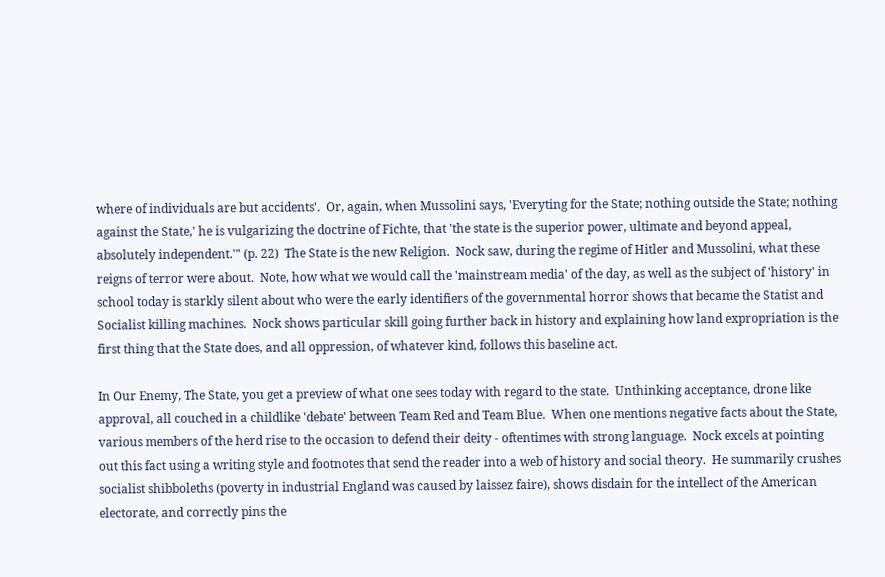where of individuals are but accidents'.  Or, again, when Mussolini says, 'Everyting for the State; nothing outside the State; nothing against the State,' he is vulgarizing the doctrine of Fichte, that 'the state is the superior power, ultimate and beyond appeal, absolutely independent.'" (p. 22)  The State is the new Religion.  Nock saw, during the regime of Hitler and Mussolini, what these reigns of terror were about.  Note, how what we would call the 'mainstream media' of the day, as well as the subject of 'history' in school today is starkly silent about who were the early identifiers of the governmental horror shows that became the Statist and Socialist killing machines.  Nock shows particular skill going further back in history and explaining how land expropriation is the first thing that the State does, and all oppression, of whatever kind, follows this baseline act.

In Our Enemy, The State, you get a preview of what one sees today with regard to the state.  Unthinking acceptance, drone like approval, all couched in a childlike 'debate' between Team Red and Team Blue.  When one mentions negative facts about the State, various members of the herd rise to the occasion to defend their deity - oftentimes with strong language.  Nock excels at pointing out this fact using a writing style and footnotes that send the reader into a web of history and social theory.  He summarily crushes socialist shibboleths (poverty in industrial England was caused by laissez faire), shows disdain for the intellect of the American electorate, and correctly pins the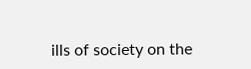ills of society on the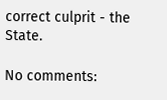correct culprit - the State.

No comments: